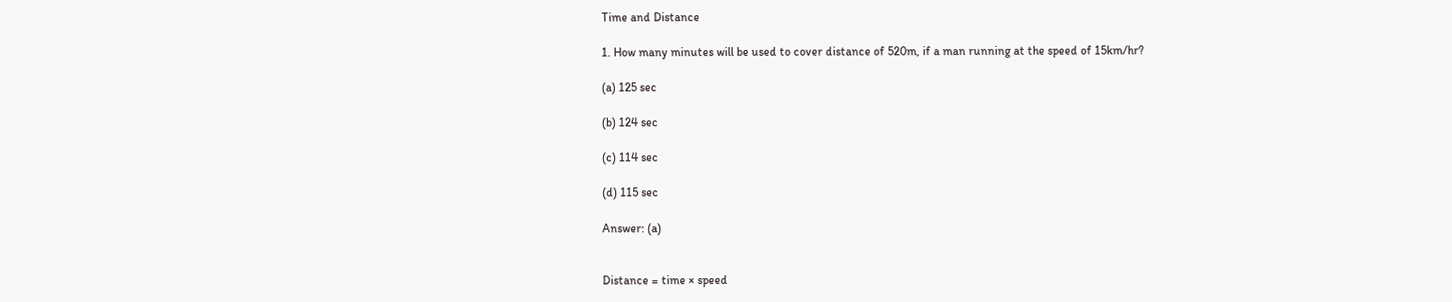Time and Distance

1. How many minutes will be used to cover distance of 520m, if a man running at the speed of 15km/hr?

(a) 125 sec

(b) 124 sec

(c) 114 sec

(d) 115 sec

Answer: (a)


Distance = time × speed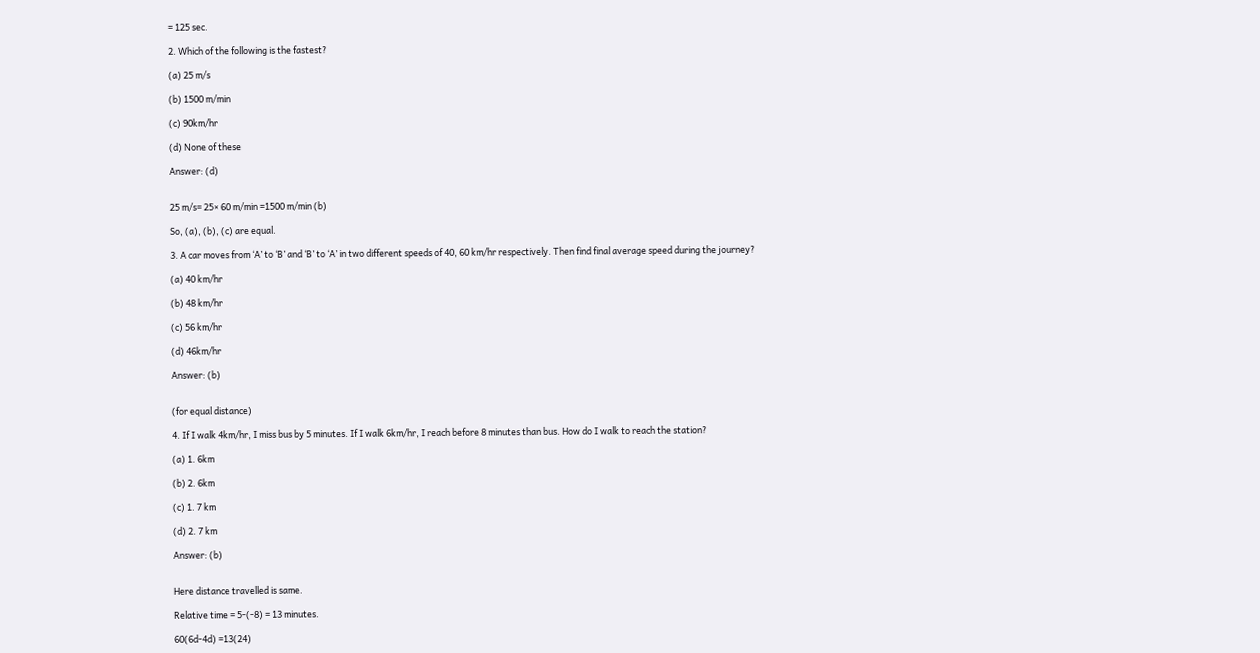= 125 sec.

2. Which of the following is the fastest?

(a) 25 m/s

(b) 1500 m/min

(c) 90km/hr

(d) None of these

Answer: (d)


25 m/s= 25× 60 m/min =1500 m/min (b)

So, (a), (b), (c) are equal.

3. A car moves from ‘A’ to ‘B’ and ‘B’ to ‘A’ in two different speeds of 40, 60 km/hr respectively. Then find final average speed during the journey?

(a) 40 km/hr

(b) 48 km/hr

(c) 56 km/hr

(d) 46km/hr

Answer: (b)


(for equal distance)

4. If I walk 4km/hr, I miss bus by 5 minutes. If I walk 6km/hr, I reach before 8 minutes than bus. How do I walk to reach the station?

(a) 1. 6km

(b) 2. 6km

(c) 1. 7 km

(d) 2. 7 km

Answer: (b)


Here distance travelled is same.

Relative time = 5-(-8) = 13 minutes.

60(6d-4d) =13(24)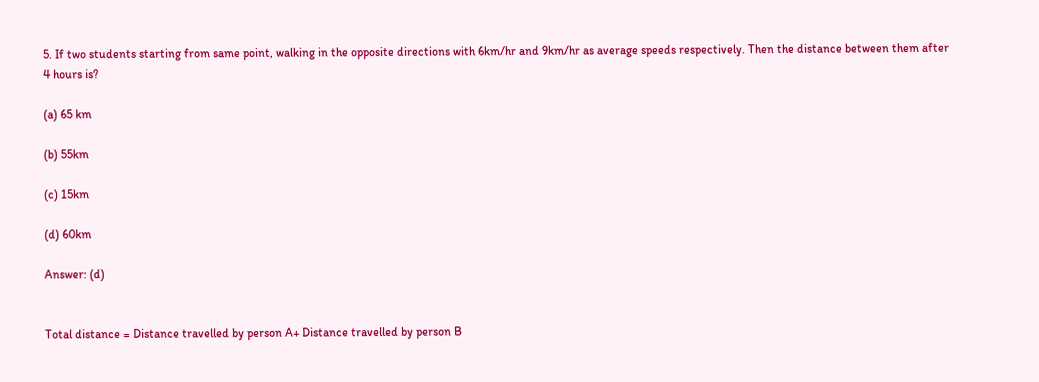5. If two students starting from same point, walking in the opposite directions with 6km/hr and 9km/hr as average speeds respectively. Then the distance between them after 4 hours is?

(a) 65 km

(b) 55km

(c) 15km

(d) 60km

Answer: (d)


Total distance = Distance travelled by person A+ Distance travelled by person B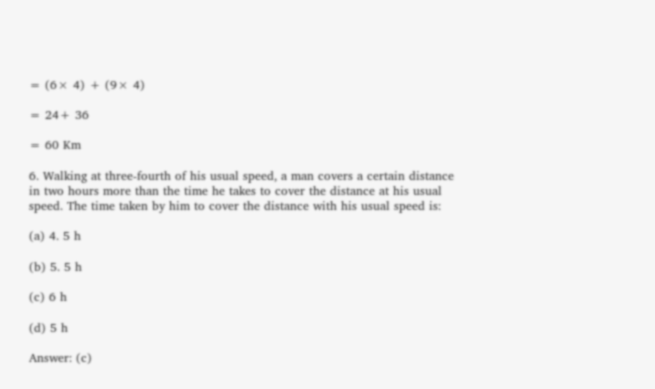= (6× 4) + (9× 4)

= 24+ 36

= 60 Km

6. Walking at three-fourth of his usual speed, a man covers a certain distance in two hours more than the time he takes to cover the distance at his usual speed. The time taken by him to cover the distance with his usual speed is:

(a) 4. 5 h

(b) 5. 5 h

(c) 6 h

(d) 5 h

Answer: (c)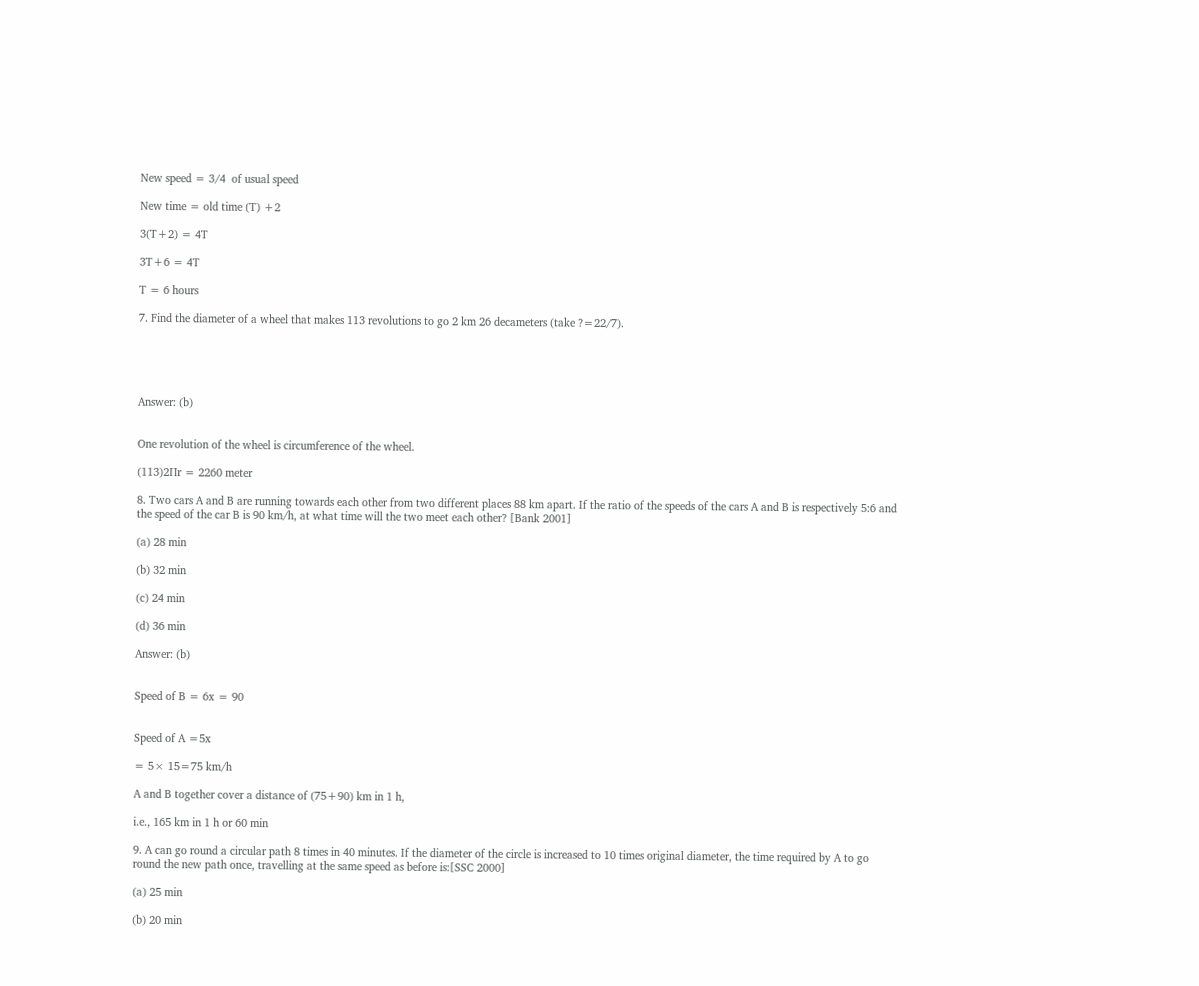New speed = 3/4  of usual speed

New time = old time (T) +2

3(T+2) = 4T

3T+6 = 4T

T = 6 hours

7. Find the diameter of a wheel that makes 113 revolutions to go 2 km 26 decameters (take ?=22/7).





Answer: (b)


One revolution of the wheel is circumference of the wheel.

(113)2∏r = 2260 meter

8. Two cars A and B are running towards each other from two different places 88 km apart. If the ratio of the speeds of the cars A and B is respectively 5:6 and the speed of the car B is 90 km/h, at what time will the two meet each other? [Bank 2001]

(a) 28 min

(b) 32 min

(c) 24 min

(d) 36 min

Answer: (b)


Speed of B = 6x = 90


Speed of A =5x

= 5× 15=75 km/h

A and B together cover a distance of (75+90) km in 1 h,

i.e., 165 km in 1 h or 60 min

9. A can go round a circular path 8 times in 40 minutes. If the diameter of the circle is increased to 10 times original diameter, the time required by A to go round the new path once, travelling at the same speed as before is:[SSC 2000]

(a) 25 min

(b) 20 min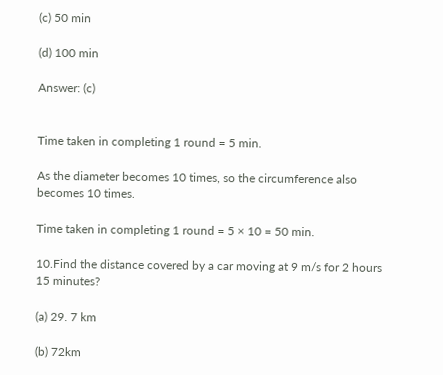(c) 50 min

(d) 100 min

Answer: (c)


Time taken in completing 1 round = 5 min.

As the diameter becomes 10 times, so the circumference also becomes 10 times.

Time taken in completing 1 round = 5 × 10 = 50 min.

10.Find the distance covered by a car moving at 9 m/s for 2 hours 15 minutes?

(a) 29. 7 km

(b) 72km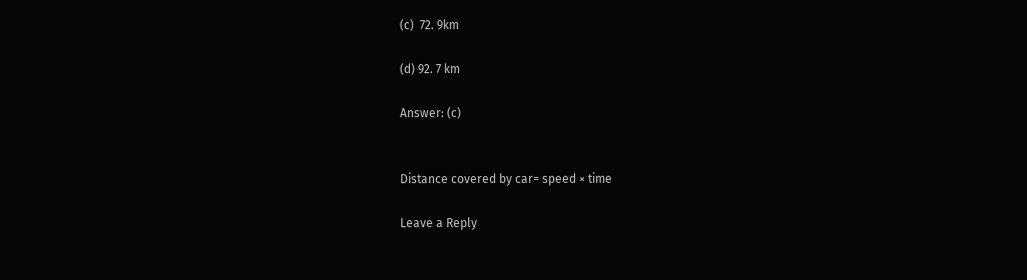(c)  72. 9km

(d) 92. 7 km

Answer: (c)


Distance covered by car= speed × time

Leave a Reply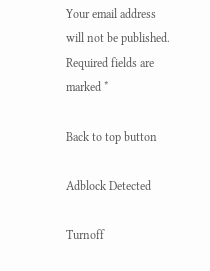Your email address will not be published. Required fields are marked *

Back to top button

Adblock Detected

Turnoff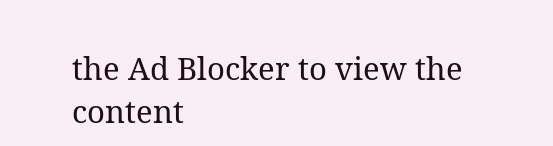the Ad Blocker to view the content